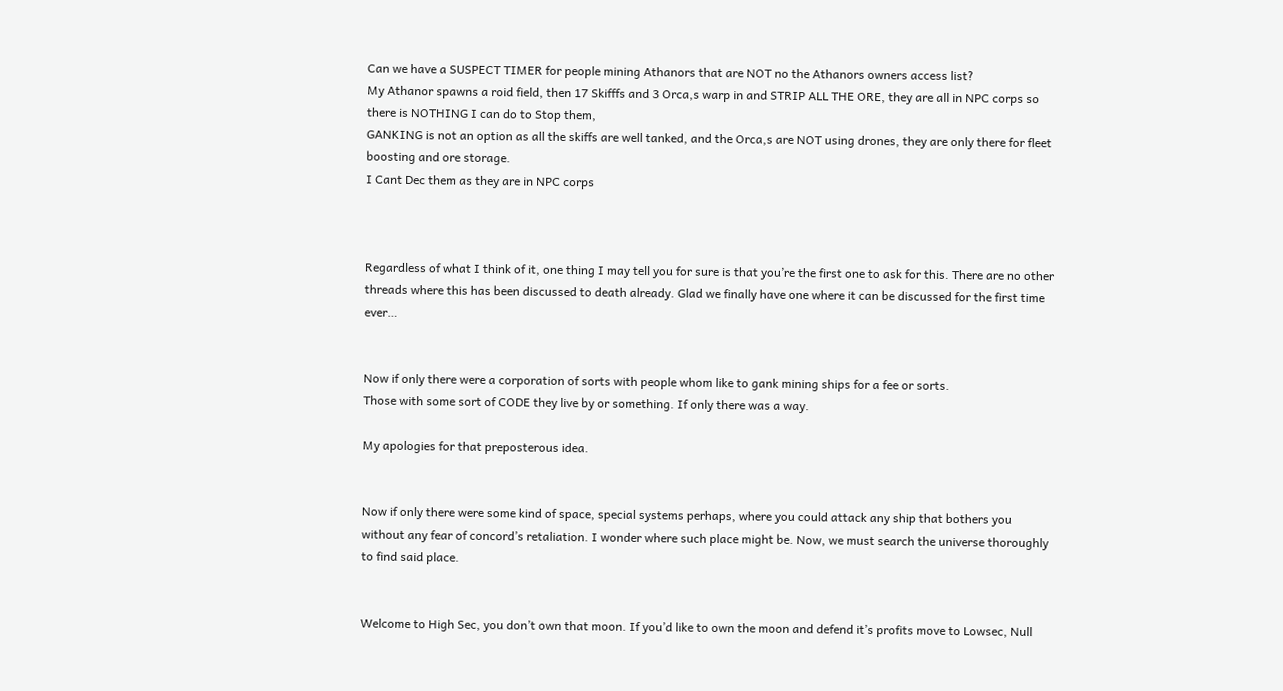Can we have a SUSPECT TIMER for people mining Athanors that are NOT no the Athanors owners access list?
My Athanor spawns a roid field, then 17 Skifffs and 3 Orca,s warp in and STRIP ALL THE ORE, they are all in NPC corps so there is NOTHING I can do to Stop them,
GANKING is not an option as all the skiffs are well tanked, and the Orca,s are NOT using drones, they are only there for fleet boosting and ore storage.
I Cant Dec them as they are in NPC corps



Regardless of what I think of it, one thing I may tell you for sure is that you’re the first one to ask for this. There are no other threads where this has been discussed to death already. Glad we finally have one where it can be discussed for the first time ever…


Now if only there were a corporation of sorts with people whom like to gank mining ships for a fee or sorts.
Those with some sort of CODE they live by or something. If only there was a way.

My apologies for that preposterous idea.


Now if only there were some kind of space, special systems perhaps, where you could attack any ship that bothers you without any fear of concord’s retaliation. I wonder where such place might be. Now, we must search the universe thoroughly to find said place.


Welcome to High Sec, you don’t own that moon. If you’d like to own the moon and defend it’s profits move to Lowsec, Null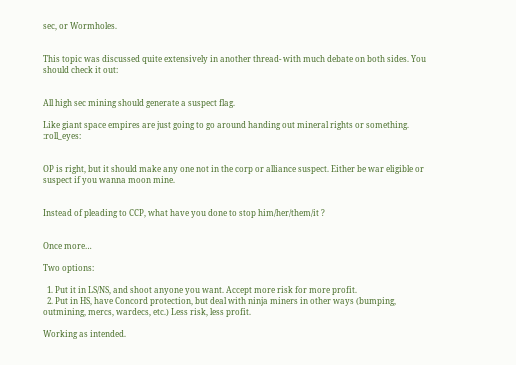sec, or Wormholes.


This topic was discussed quite extensively in another thread- with much debate on both sides. You should check it out:


All high sec mining should generate a suspect flag.

Like giant space empires are just going to go around handing out mineral rights or something. :roll_eyes:


OP is right, but it should make any one not in the corp or alliance suspect. Either be war eligible or suspect if you wanna moon mine.


Instead of pleading to CCP, what have you done to stop him/her/them/it ?


Once more…

Two options:

  1. Put it in LS/NS, and shoot anyone you want. Accept more risk for more profit.
  2. Put in HS, have Concord protection, but deal with ninja miners in other ways (bumping, outmining, mercs, wardecs, etc.) Less risk, less profit.

Working as intended.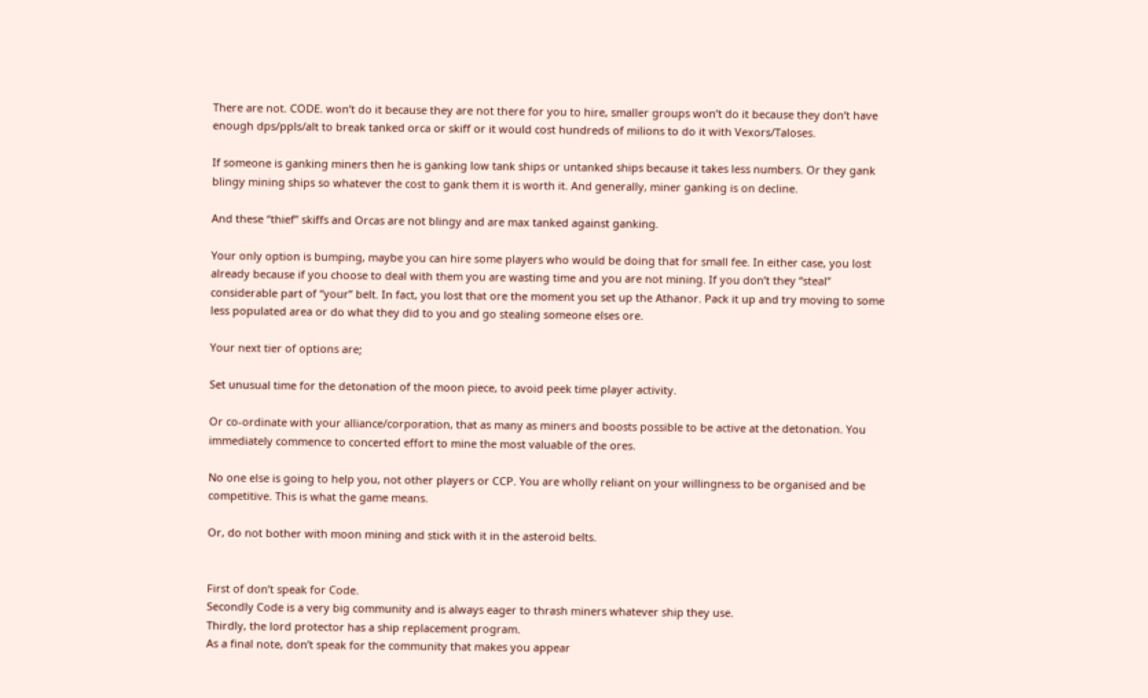There are not. CODE. won’t do it because they are not there for you to hire, smaller groups won’t do it because they don’t have enough dps/ppls/alt to break tanked orca or skiff or it would cost hundreds of milions to do it with Vexors/Taloses.

If someone is ganking miners then he is ganking low tank ships or untanked ships because it takes less numbers. Or they gank blingy mining ships so whatever the cost to gank them it is worth it. And generally, miner ganking is on decline.

And these “thief” skiffs and Orcas are not blingy and are max tanked against ganking.

Your only option is bumping, maybe you can hire some players who would be doing that for small fee. In either case, you lost already because if you choose to deal with them you are wasting time and you are not mining. If you don’t they “steal” considerable part of “your” belt. In fact, you lost that ore the moment you set up the Athanor. Pack it up and try moving to some less populated area or do what they did to you and go stealing someone elses ore.

Your next tier of options are;

Set unusual time for the detonation of the moon piece, to avoid peek time player activity.

Or co-ordinate with your alliance/corporation, that as many as miners and boosts possible to be active at the detonation. You immediately commence to concerted effort to mine the most valuable of the ores.

No one else is going to help you, not other players or CCP. You are wholly reliant on your willingness to be organised and be competitive. This is what the game means.

Or, do not bother with moon mining and stick with it in the asteroid belts.


First of don’t speak for Code.
Secondly Code is a very big community and is always eager to thrash miners whatever ship they use.
Thirdly, the lord protector has a ship replacement program.
As a final note, don’t speak for the community that makes you appear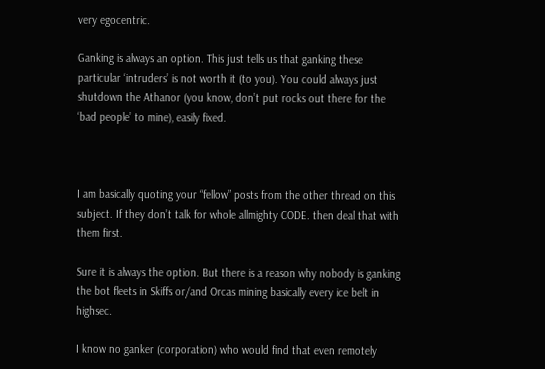very egocentric.

Ganking is always an option. This just tells us that ganking these particular ‘intruders’ is not worth it (to you). You could always just shutdown the Athanor (you know, don’t put rocks out there for the ‘bad people’ to mine), easily fixed.



I am basically quoting your “fellow” posts from the other thread on this subject. If they don’t talk for whole allmighty CODE. then deal that with them first.

Sure it is always the option. But there is a reason why nobody is ganking the bot fleets in Skiffs or/and Orcas mining basically every ice belt in highsec.

I know no ganker (corporation) who would find that even remotely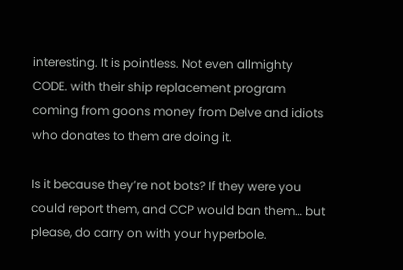interesting. It is pointless. Not even allmighty CODE. with their ship replacement program coming from goons money from Delve and idiots who donates to them are doing it.

Is it because they’re not bots? If they were you could report them, and CCP would ban them… but please, do carry on with your hyperbole.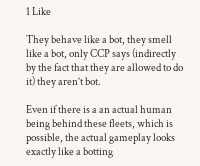1 Like

They behave like a bot, they smell like a bot, only CCP says (indirectly by the fact that they are allowed to do it) they aren’t bot.

Even if there is a an actual human being behind these fleets, which is possible, the actual gameplay looks exactly like a botting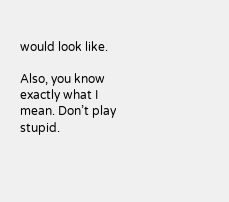would look like.

Also, you know exactly what I mean. Don’t play stupid.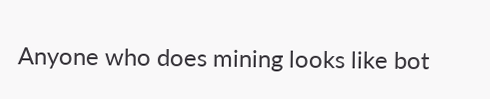Anyone who does mining looks like bot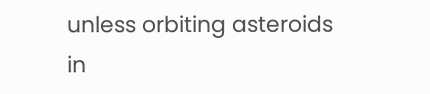unless orbiting asteroids in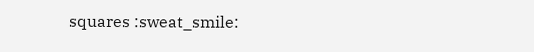squares :sweat_smile: